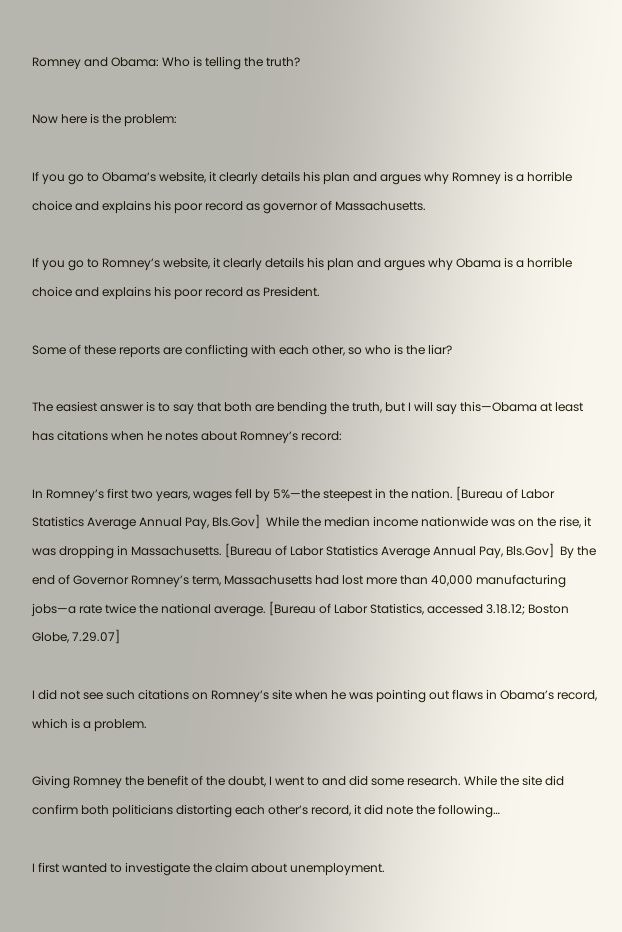Romney and Obama: Who is telling the truth?

Now here is the problem:

If you go to Obama’s website, it clearly details his plan and argues why Romney is a horrible choice and explains his poor record as governor of Massachusetts.

If you go to Romney’s website, it clearly details his plan and argues why Obama is a horrible choice and explains his poor record as President.

Some of these reports are conflicting with each other, so who is the liar?

The easiest answer is to say that both are bending the truth, but I will say this—Obama at least has citations when he notes about Romney’s record:

In Romney’s first two years, wages fell by 5%—the steepest in the nation. [Bureau of Labor Statistics Average Annual Pay, Bls.Gov]  While the median income nationwide was on the rise, it was dropping in Massachusetts. [Bureau of Labor Statistics Average Annual Pay, Bls.Gov]  By the end of Governor Romney’s term, Massachusetts had lost more than 40,000 manufacturing jobs—a rate twice the national average. [Bureau of Labor Statistics, accessed 3.18.12; Boston Globe, 7.29.07]

I did not see such citations on Romney’s site when he was pointing out flaws in Obama’s record, which is a problem.

Giving Romney the benefit of the doubt, I went to and did some research. While the site did confirm both politicians distorting each other’s record, it did note the following…

I first wanted to investigate the claim about unemployment.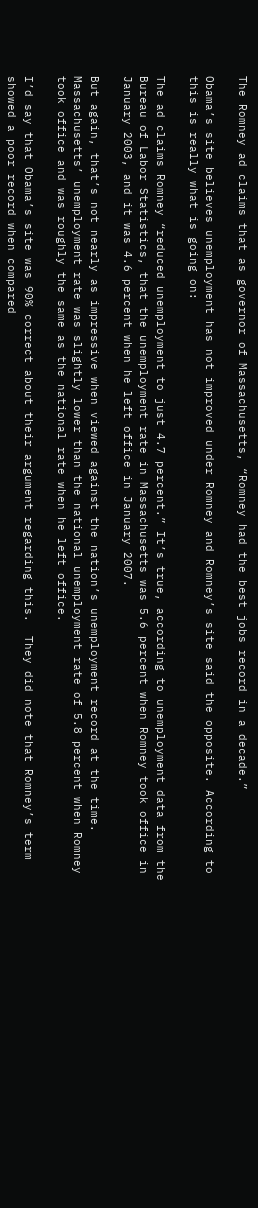The Romney ad claims that as governor of Massachusetts, “Romney had the best jobs record in a decade.”

Obama’s site believes unemployment has not improved under Romney and Romney’s site said the opposite. According to this is really what is going on:

The ad claims Romney “reduced unemployment to just 4.7 percent.” It’s true, according to unemployment data from the Bureau of Labor Statistics, that the unemployment rate in Massachusetts was 5.6 percent when Romney took office in January 2003, and it was 4.6 percent when he left office in January 2007.

But again, that’s not nearly as impressive when viewed against the nation’s unemployment record at the time. Massachusetts’ unemployment rate was slightly lower than the national unemployment rate of 5.8 percent when Romney took office and was roughly the same as the national rate when he left office.

I’d say that Obama’s site was 90% correct about their argument regarding this.  They did note that Romney’s term showed a poor record when compared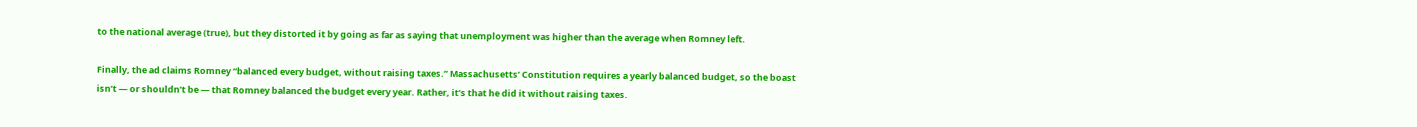to the national average (true), but they distorted it by going as far as saying that unemployment was higher than the average when Romney left.

Finally, the ad claims Romney “balanced every budget, without raising taxes.” Massachusetts’ Constitution requires a yearly balanced budget, so the boast isn’t — or shouldn’t be — that Romney balanced the budget every year. Rather, it’s that he did it without raising taxes.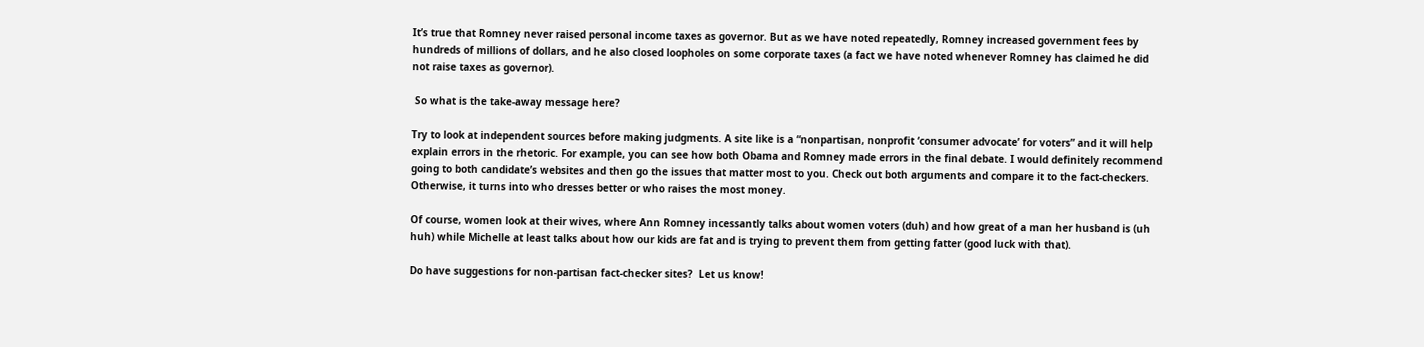It’s true that Romney never raised personal income taxes as governor. But as we have noted repeatedly, Romney increased government fees by hundreds of millions of dollars, and he also closed loopholes on some corporate taxes (a fact we have noted whenever Romney has claimed he did not raise taxes as governor).

 So what is the take-away message here?

Try to look at independent sources before making judgments. A site like is a “nonpartisan, nonprofit ‘consumer advocate’ for voters” and it will help explain errors in the rhetoric. For example, you can see how both Obama and Romney made errors in the final debate. I would definitely recommend going to both candidate’s websites and then go the issues that matter most to you. Check out both arguments and compare it to the fact-checkers. Otherwise, it turns into who dresses better or who raises the most money.

Of course, women look at their wives, where Ann Romney incessantly talks about women voters (duh) and how great of a man her husband is (uh huh) while Michelle at least talks about how our kids are fat and is trying to prevent them from getting fatter (good luck with that).

Do have suggestions for non-partisan fact-checker sites?  Let us know!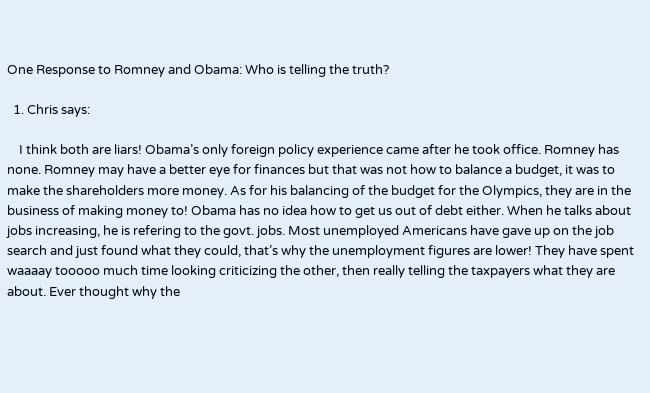One Response to Romney and Obama: Who is telling the truth?

  1. Chris says:

    I think both are liars! Obama’s only foreign policy experience came after he took office. Romney has none. Romney may have a better eye for finances but that was not how to balance a budget, it was to make the shareholders more money. As for his balancing of the budget for the Olympics, they are in the business of making money to! Obama has no idea how to get us out of debt either. When he talks about jobs increasing, he is refering to the govt. jobs. Most unemployed Americans have gave up on the job search and just found what they could, that’s why the unemployment figures are lower! They have spent waaaay tooooo much time looking criticizing the other, then really telling the taxpayers what they are about. Ever thought why the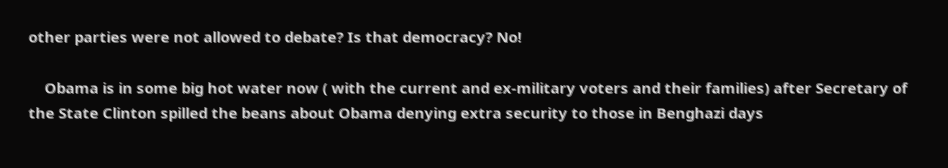other parties were not allowed to debate? Is that democracy? No!

    Obama is in some big hot water now ( with the current and ex-military voters and their families) after Secretary of the State Clinton spilled the beans about Obama denying extra security to those in Benghazi days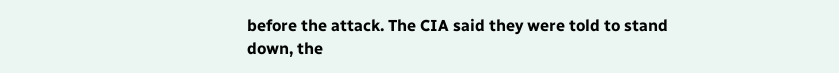before the attack. The CIA said they were told to stand down, the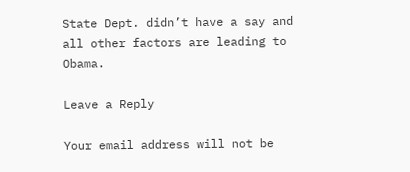State Dept. didn’t have a say and all other factors are leading to Obama.

Leave a Reply

Your email address will not be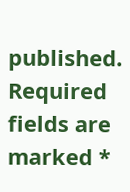published. Required fields are marked *